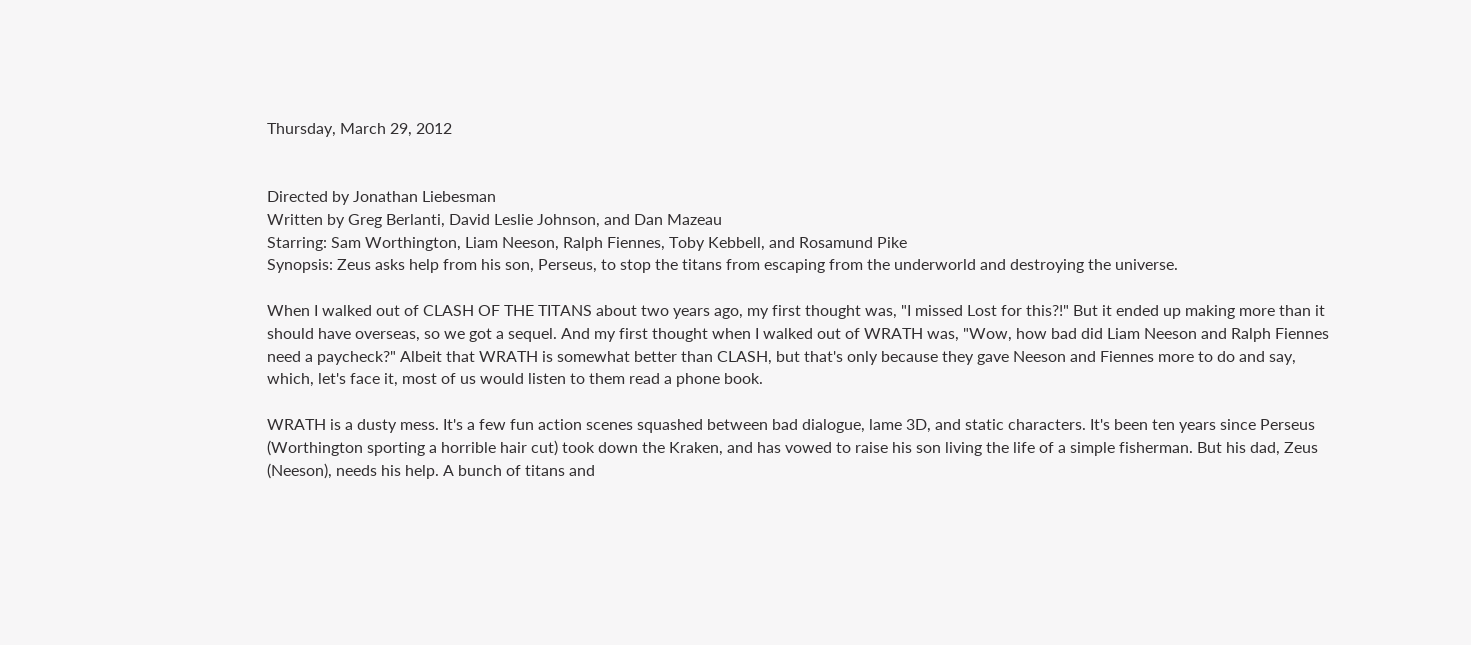Thursday, March 29, 2012


Directed by Jonathan Liebesman
Written by Greg Berlanti, David Leslie Johnson, and Dan Mazeau
Starring: Sam Worthington, Liam Neeson, Ralph Fiennes, Toby Kebbell, and Rosamund Pike
Synopsis: Zeus asks help from his son, Perseus, to stop the titans from escaping from the underworld and destroying the universe.

When I walked out of CLASH OF THE TITANS about two years ago, my first thought was, "I missed Lost for this?!" But it ended up making more than it should have overseas, so we got a sequel. And my first thought when I walked out of WRATH was, "Wow, how bad did Liam Neeson and Ralph Fiennes need a paycheck?" Albeit that WRATH is somewhat better than CLASH, but that's only because they gave Neeson and Fiennes more to do and say, which, let's face it, most of us would listen to them read a phone book.

WRATH is a dusty mess. It's a few fun action scenes squashed between bad dialogue, lame 3D, and static characters. It's been ten years since Perseus (Worthington sporting a horrible hair cut) took down the Kraken, and has vowed to raise his son living the life of a simple fisherman. But his dad, Zeus (Neeson), needs his help. A bunch of titans and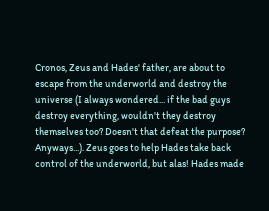Cronos, Zeus and Hades' father, are about to escape from the underworld and destroy the universe (I always wondered... if the bad guys destroy everything, wouldn't they destroy themselves too? Doesn't that defeat the purpose? Anyways...). Zeus goes to help Hades take back control of the underworld, but alas! Hades made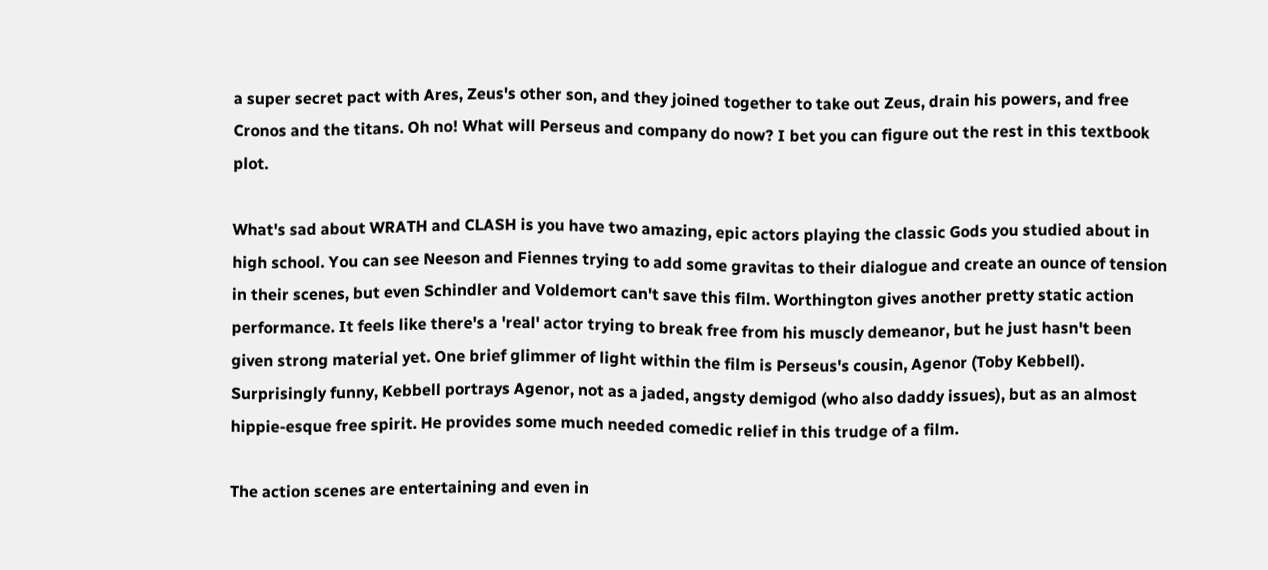a super secret pact with Ares, Zeus's other son, and they joined together to take out Zeus, drain his powers, and free Cronos and the titans. Oh no! What will Perseus and company do now? I bet you can figure out the rest in this textbook plot.

What's sad about WRATH and CLASH is you have two amazing, epic actors playing the classic Gods you studied about in high school. You can see Neeson and Fiennes trying to add some gravitas to their dialogue and create an ounce of tension in their scenes, but even Schindler and Voldemort can't save this film. Worthington gives another pretty static action performance. It feels like there's a 'real' actor trying to break free from his muscly demeanor, but he just hasn't been given strong material yet. One brief glimmer of light within the film is Perseus's cousin, Agenor (Toby Kebbell). Surprisingly funny, Kebbell portrays Agenor, not as a jaded, angsty demigod (who also daddy issues), but as an almost hippie-esque free spirit. He provides some much needed comedic relief in this trudge of a film.

The action scenes are entertaining and even in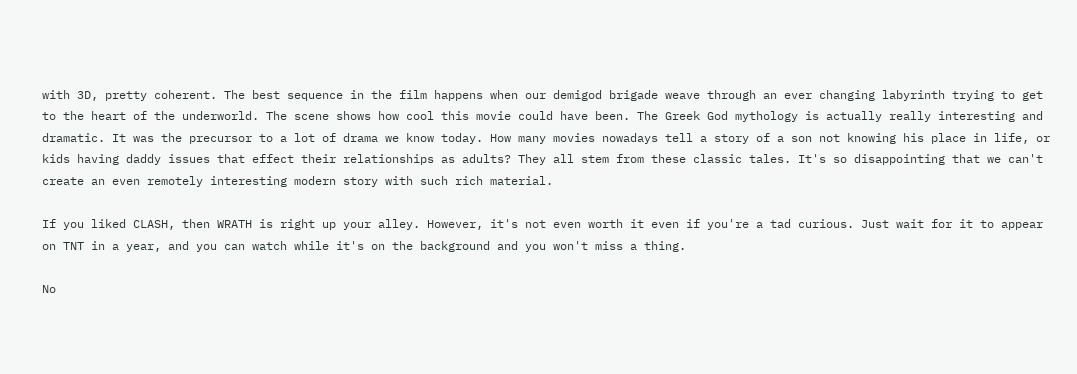with 3D, pretty coherent. The best sequence in the film happens when our demigod brigade weave through an ever changing labyrinth trying to get to the heart of the underworld. The scene shows how cool this movie could have been. The Greek God mythology is actually really interesting and dramatic. It was the precursor to a lot of drama we know today. How many movies nowadays tell a story of a son not knowing his place in life, or kids having daddy issues that effect their relationships as adults? They all stem from these classic tales. It's so disappointing that we can't create an even remotely interesting modern story with such rich material.

If you liked CLASH, then WRATH is right up your alley. However, it's not even worth it even if you're a tad curious. Just wait for it to appear on TNT in a year, and you can watch while it's on the background and you won't miss a thing.

No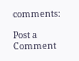comments:

Post a Comment